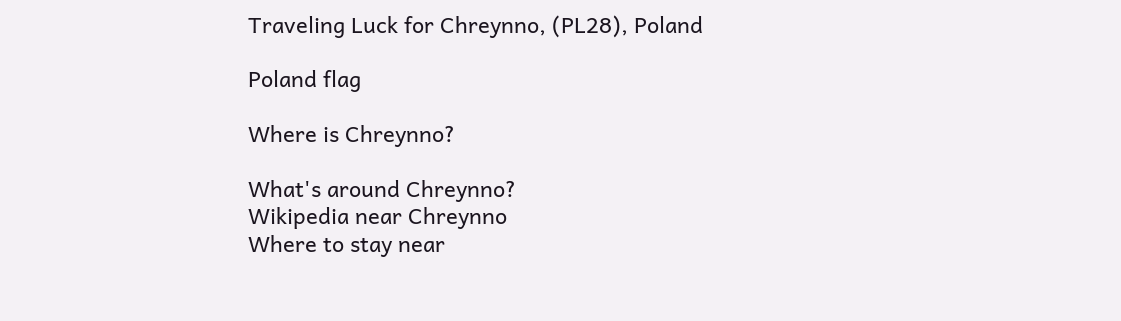Traveling Luck for Chreynno, (PL28), Poland

Poland flag

Where is Chreynno?

What's around Chreynno?
Wikipedia near Chreynno
Where to stay near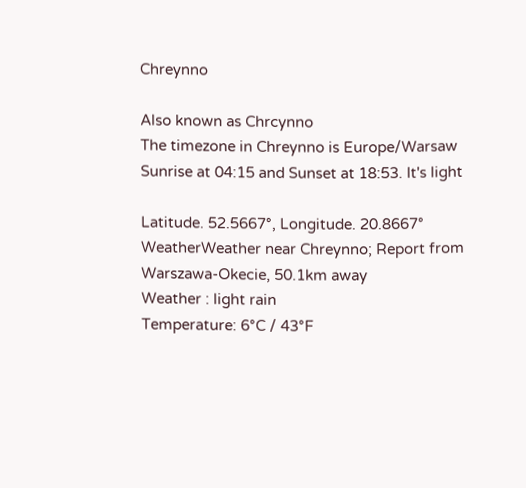Chreynno

Also known as Chrcynno
The timezone in Chreynno is Europe/Warsaw
Sunrise at 04:15 and Sunset at 18:53. It's light

Latitude. 52.5667°, Longitude. 20.8667°
WeatherWeather near Chreynno; Report from Warszawa-Okecie, 50.1km away
Weather : light rain
Temperature: 6°C / 43°F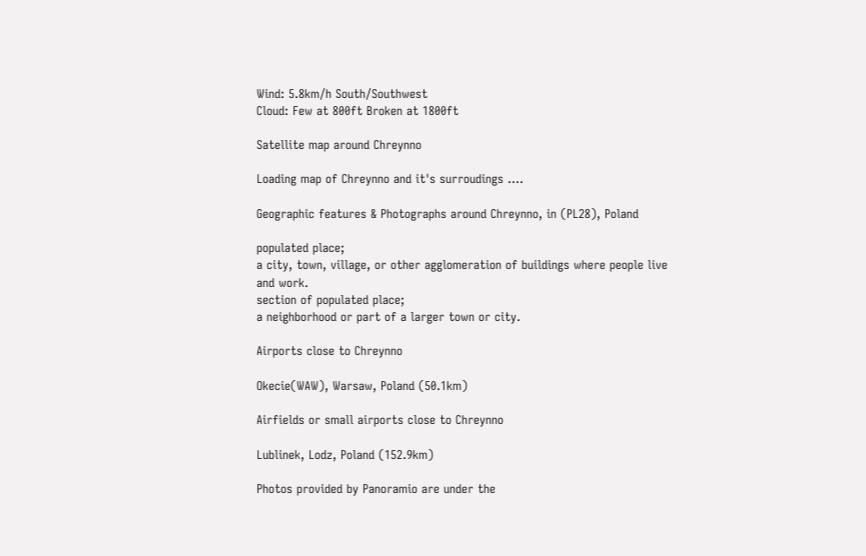Wind: 5.8km/h South/Southwest
Cloud: Few at 800ft Broken at 1800ft

Satellite map around Chreynno

Loading map of Chreynno and it's surroudings ....

Geographic features & Photographs around Chreynno, in (PL28), Poland

populated place;
a city, town, village, or other agglomeration of buildings where people live and work.
section of populated place;
a neighborhood or part of a larger town or city.

Airports close to Chreynno

Okecie(WAW), Warsaw, Poland (50.1km)

Airfields or small airports close to Chreynno

Lublinek, Lodz, Poland (152.9km)

Photos provided by Panoramio are under the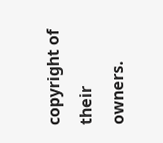copyright of their owners.